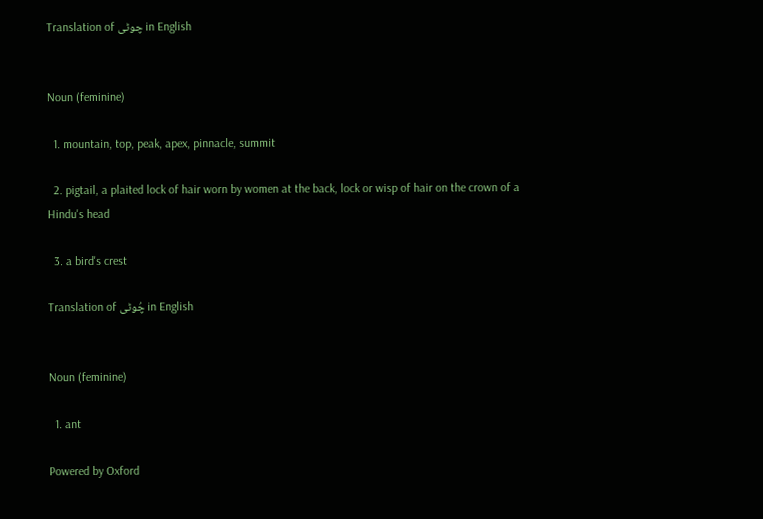Translation of چوٹی in English


Noun (feminine)

  1. mountain, top, peak, apex, pinnacle, summit

  2. pigtail, a plaited lock of hair worn by women at the back, lock or wisp of hair on the crown of a Hindu's head

  3. a bird's crest

Translation of چُوٹی in English


Noun (feminine)

  1. ant

Powered by Oxford